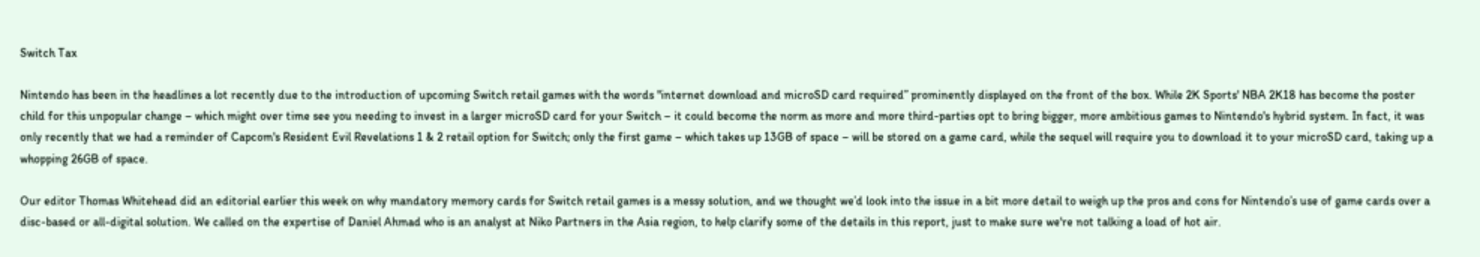Switch Tax

Nintendo has been in the headlines a lot recently due to the introduction of upcoming Switch retail games with the words "internet download and microSD card required” prominently displayed on the front of the box. While 2K Sports' NBA 2K18 has become the poster child for this unpopular change – which might over time see you needing to invest in a larger microSD card for your Switch – it could become the norm as more and more third-parties opt to bring bigger, more ambitious games to Nintendo's hybrid system. In fact, it was only recently that we had a reminder of Capcom's Resident Evil Revelations 1 & 2 retail option for Switch; only the first game – which takes up 13GB of space – will be stored on a game card, while the sequel will require you to download it to your microSD card, taking up a whopping 26GB of space.

Our editor Thomas Whitehead did an editorial earlier this week on why mandatory memory cards for Switch retail games is a messy solution, and we thought we’d look into the issue in a bit more detail to weigh up the pros and cons for Nintendo’s use of game cards over a disc-based or all-digital solution. We called on the expertise of Daniel Ahmad who is an analyst at Niko Partners in the Asia region, to help clarify some of the details in this report, just to make sure we're not talking a load of hot air.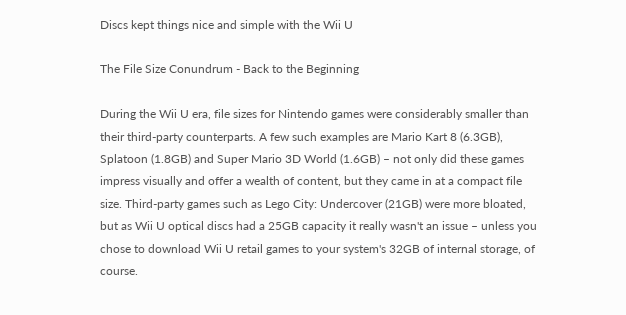Discs kept things nice and simple with the Wii U

The File Size Conundrum - Back to the Beginning

During the Wii U era, file sizes for Nintendo games were considerably smaller than their third-party counterparts. A few such examples are Mario Kart 8 (6.3GB), Splatoon (1.8GB) and Super Mario 3D World (1.6GB) – not only did these games impress visually and offer a wealth of content, but they came in at a compact file size. Third-party games such as Lego City: Undercover (21GB) were more bloated, but as Wii U optical discs had a 25GB capacity it really wasn't an issue – unless you chose to download Wii U retail games to your system's 32GB of internal storage, of course.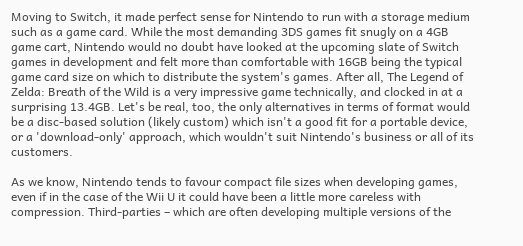Moving to Switch, it made perfect sense for Nintendo to run with a storage medium such as a game card. While the most demanding 3DS games fit snugly on a 4GB game cart, Nintendo would no doubt have looked at the upcoming slate of Switch games in development and felt more than comfortable with 16GB being the typical game card size on which to distribute the system's games. After all, The Legend of Zelda: Breath of the Wild is a very impressive game technically, and clocked in at a surprising 13.4GB. Let's be real, too, the only alternatives in terms of format would be a disc-based solution (likely custom) which isn't a good fit for a portable device, or a 'download-only' approach, which wouldn't suit Nintendo's business or all of its customers.

As we know, Nintendo tends to favour compact file sizes when developing games, even if in the case of the Wii U it could have been a little more careless with compression. Third-parties – which are often developing multiple versions of the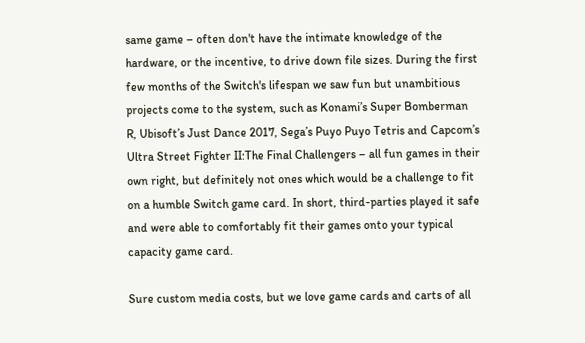same game – often don't have the intimate knowledge of the hardware, or the incentive, to drive down file sizes. During the first few months of the Switch's lifespan we saw fun but unambitious projects come to the system, such as Konami’s Super Bomberman R, Ubisoft’s Just Dance 2017, Sega’s Puyo Puyo Tetris and Capcom’s Ultra Street Fighter II:The Final Challengers – all fun games in their own right, but definitely not ones which would be a challenge to fit on a humble Switch game card. In short, third-parties played it safe and were able to comfortably fit their games onto your typical capacity game card.

Sure custom media costs, but we love game cards and carts of all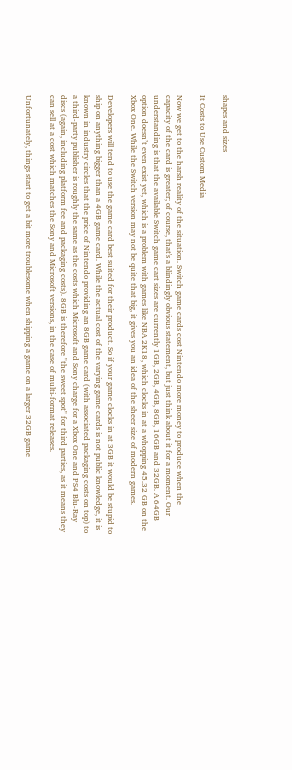shapes and sizes

It Costs to Use Custom Media

Now we get to the harsh reality of the situation. Switch game cards cost Nintendo more money to produce when the capacity of the card is greater; of course, that's a blindingly obvious statement, but just think about it for a moment. Our understanding is that the available Switch game cart sizes are currently 1GB, 2GB, 4GB, 8GB, 16GB and 32GB. A 64GB option doesn’t even exist yet, which is a problem with games like NBA 2K18, which clocks in at a whopping 45.32 GB on the Xbox One. While the Switch version may not be quite that big, it gives you an idea of the sheer size of modern games.

Developers will tend to use the game card best suited for their product. So if your game clocks in at 3GB it would be stupid to ship on anything bigger than a 4GB game card. While the actual cost of the varying game cards is not public knowledge, it is known in industry circles that the price of Nintendo providing an 8GB game card (with associated packaging costs on top) to a third-party publisher is roughly the same as the costs which Microsoft and Sony charge for a Xbox One and PS4 Blu-Ray discs (again, including platform fee and packaging costs). 8GB is therefore "the sweet spot" for third parties, as it means they can sell at a cost which matches the Sony and Microsoft versions, in the case of multi-format releases.

Unfortunately, things start to get a bit more troublesome when shipping a game on a larger 32GB game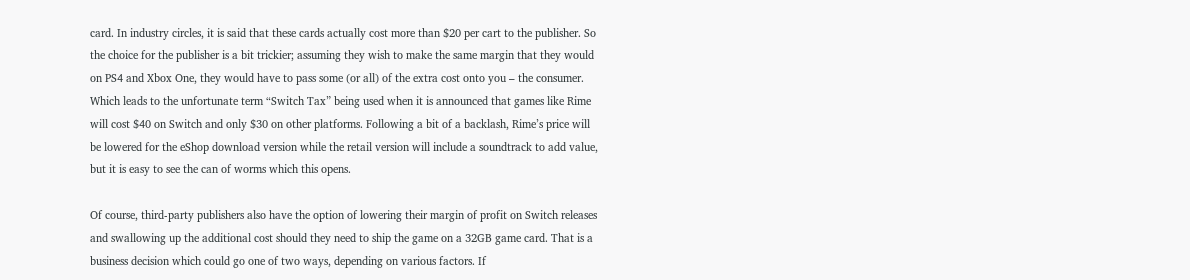card. In industry circles, it is said that these cards actually cost more than $20 per cart to the publisher. So the choice for the publisher is a bit trickier; assuming they wish to make the same margin that they would on PS4 and Xbox One, they would have to pass some (or all) of the extra cost onto you – the consumer. Which leads to the unfortunate term “Switch Tax” being used when it is announced that games like Rime will cost $40 on Switch and only $30 on other platforms. Following a bit of a backlash, Rime’s price will be lowered for the eShop download version while the retail version will include a soundtrack to add value, but it is easy to see the can of worms which this opens.

Of course, third-party publishers also have the option of lowering their margin of profit on Switch releases and swallowing up the additional cost should they need to ship the game on a 32GB game card. That is a business decision which could go one of two ways, depending on various factors. If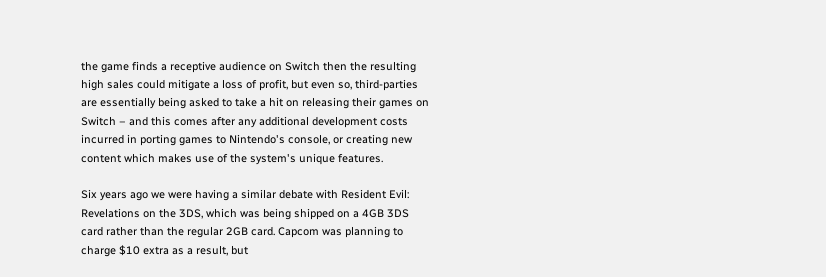the game finds a receptive audience on Switch then the resulting high sales could mitigate a loss of profit, but even so, third-parties are essentially being asked to take a hit on releasing their games on Switch – and this comes after any additional development costs incurred in porting games to Nintendo's console, or creating new content which makes use of the system's unique features.

Six years ago we were having a similar debate with Resident Evil: Revelations on the 3DS, which was being shipped on a 4GB 3DS card rather than the regular 2GB card. Capcom was planning to charge $10 extra as a result, but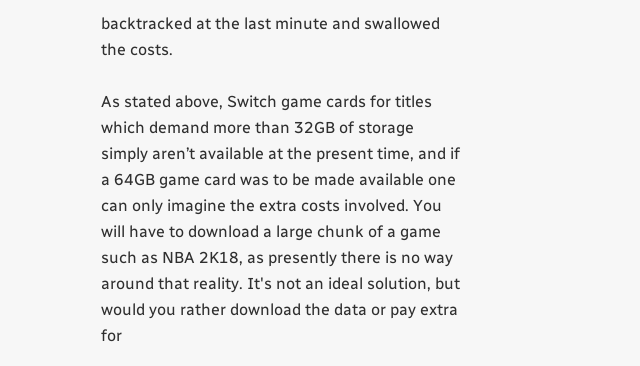backtracked at the last minute and swallowed the costs.

As stated above, Switch game cards for titles which demand more than 32GB of storage simply aren’t available at the present time, and if a 64GB game card was to be made available one can only imagine the extra costs involved. You will have to download a large chunk of a game such as NBA 2K18, as presently there is no way around that reality. It's not an ideal solution, but would you rather download the data or pay extra for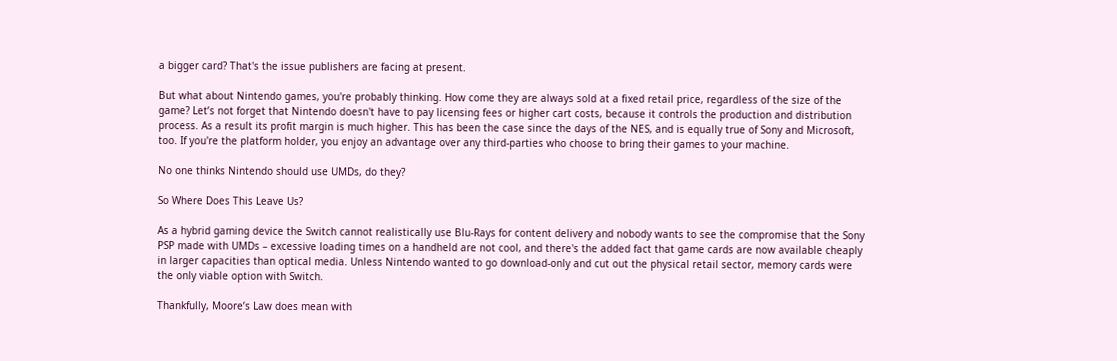a bigger card? That's the issue publishers are facing at present.

But what about Nintendo games, you're probably thinking. How come they are always sold at a fixed retail price, regardless of the size of the game? Let’s not forget that Nintendo doesn't have to pay licensing fees or higher cart costs, because it controls the production and distribution process. As a result its profit margin is much higher. This has been the case since the days of the NES, and is equally true of Sony and Microsoft, too. If you're the platform holder, you enjoy an advantage over any third-parties who choose to bring their games to your machine.

No one thinks Nintendo should use UMDs, do they?

So Where Does This Leave Us?

As a hybrid gaming device the Switch cannot realistically use Blu-Rays for content delivery and nobody wants to see the compromise that the Sony PSP made with UMDs – excessive loading times on a handheld are not cool, and there's the added fact that game cards are now available cheaply in larger capacities than optical media. Unless Nintendo wanted to go download-only and cut out the physical retail sector, memory cards were the only viable option with Switch.

Thankfully, Moore’s Law does mean with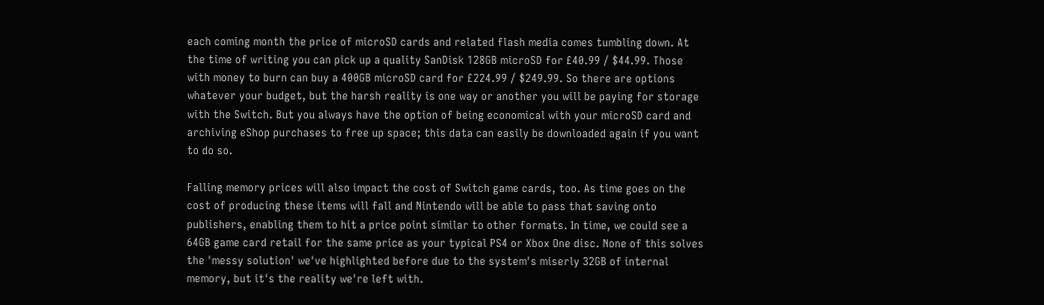each coming month the price of microSD cards and related flash media comes tumbling down. At the time of writing you can pick up a quality SanDisk 128GB microSD for £40.99 / $44.99. Those with money to burn can buy a 400GB microSD card for £224.99 / $249.99. So there are options whatever your budget, but the harsh reality is one way or another you will be paying for storage with the Switch. But you always have the option of being economical with your microSD card and archiving eShop purchases to free up space; this data can easily be downloaded again if you want to do so.

Falling memory prices will also impact the cost of Switch game cards, too. As time goes on the cost of producing these items will fall and Nintendo will be able to pass that saving onto publishers, enabling them to hit a price point similar to other formats. In time, we could see a 64GB game card retail for the same price as your typical PS4 or Xbox One disc. None of this solves the 'messy solution' we've highlighted before due to the system's miserly 32GB of internal memory, but it's the reality we're left with.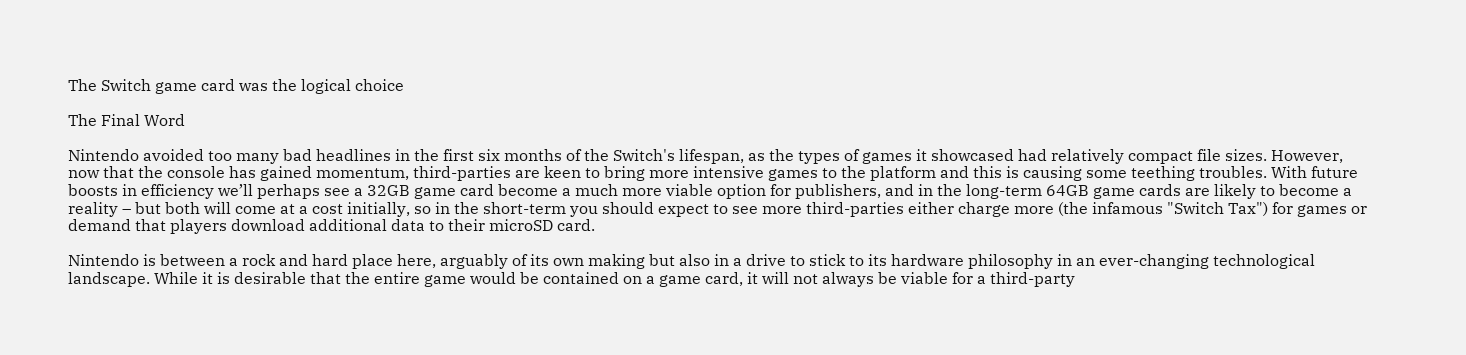The Switch game card was the logical choice

The Final Word

Nintendo avoided too many bad headlines in the first six months of the Switch's lifespan, as the types of games it showcased had relatively compact file sizes. However, now that the console has gained momentum, third-parties are keen to bring more intensive games to the platform and this is causing some teething troubles. With future boosts in efficiency we’ll perhaps see a 32GB game card become a much more viable option for publishers, and in the long-term 64GB game cards are likely to become a reality – but both will come at a cost initially, so in the short-term you should expect to see more third-parties either charge more (the infamous "Switch Tax") for games or demand that players download additional data to their microSD card.

Nintendo is between a rock and hard place here, arguably of its own making but also in a drive to stick to its hardware philosophy in an ever-changing technological landscape. While it is desirable that the entire game would be contained on a game card, it will not always be viable for a third-party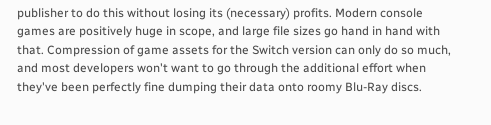publisher to do this without losing its (necessary) profits. Modern console games are positively huge in scope, and large file sizes go hand in hand with that. Compression of game assets for the Switch version can only do so much, and most developers won't want to go through the additional effort when they've been perfectly fine dumping their data onto roomy Blu-Ray discs.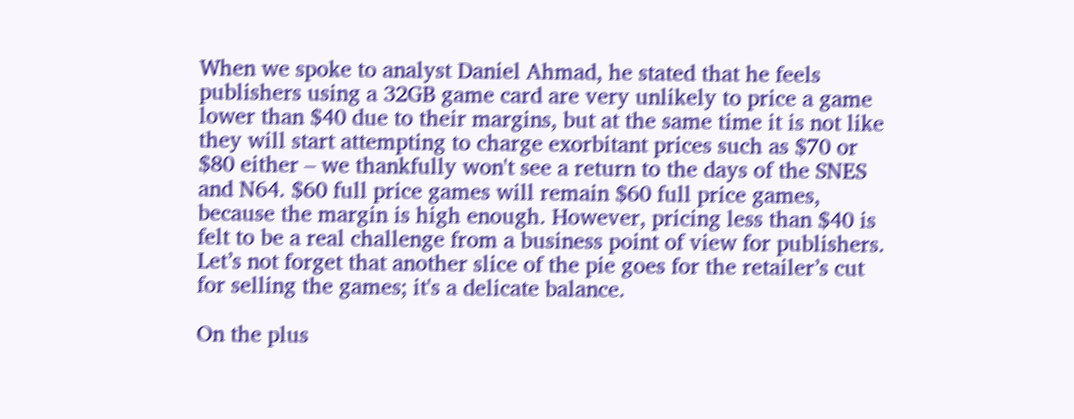When we spoke to analyst Daniel Ahmad, he stated that he feels publishers using a 32GB game card are very unlikely to price a game lower than $40 due to their margins, but at the same time it is not like they will start attempting to charge exorbitant prices such as $70 or $80 either – we thankfully won't see a return to the days of the SNES and N64. $60 full price games will remain $60 full price games, because the margin is high enough. However, pricing less than $40 is felt to be a real challenge from a business point of view for publishers. Let’s not forget that another slice of the pie goes for the retailer’s cut for selling the games; it's a delicate balance.

On the plus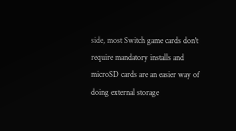side, most Switch game cards don't require mandatory installs and microSD cards are an easier way of doing external storage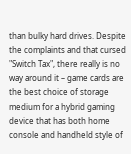than bulky hard drives. Despite the complaints and that cursed "Switch Tax", there really is no way around it – game cards are the best choice of storage medium for a hybrid gaming device that has both home console and handheld style of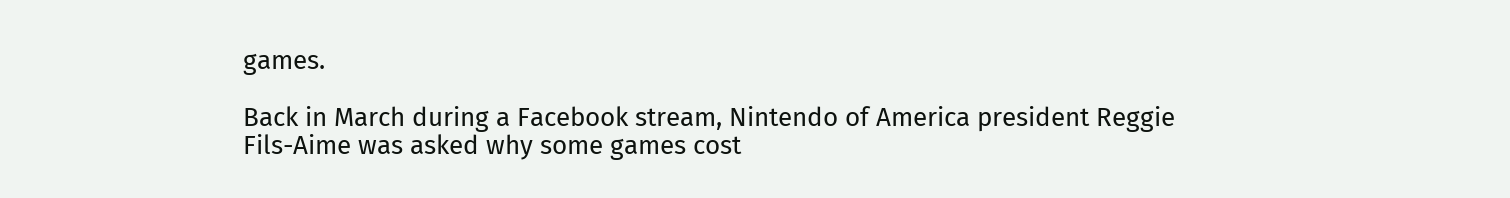games.

Back in March during a Facebook stream, Nintendo of America president Reggie Fils-Aime was asked why some games cost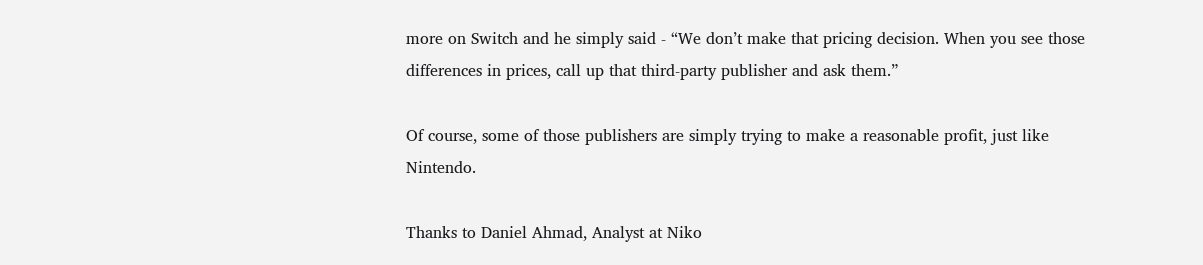more on Switch and he simply said - “We don’t make that pricing decision. When you see those differences in prices, call up that third-party publisher and ask them.”

Of course, some of those publishers are simply trying to make a reasonable profit, just like Nintendo.

Thanks to Daniel Ahmad, Analyst at Niko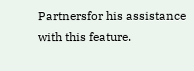Partnersfor his assistance with this feature.